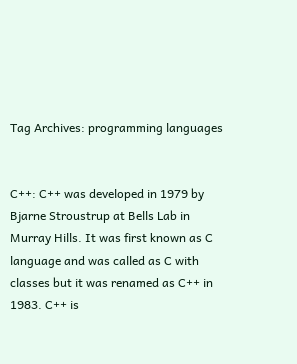Tag Archives: programming languages


C++: C++ was developed in 1979 by Bjarne Stroustrup at Bells Lab in Murray Hills. It was first known as C language and was called as C with classes but it was renamed as C++ in 1983. C++ is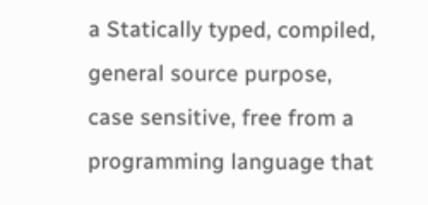a Statically typed, compiled, general source purpose, case sensitive, free from a programming language that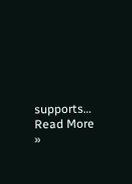supports… Read More »